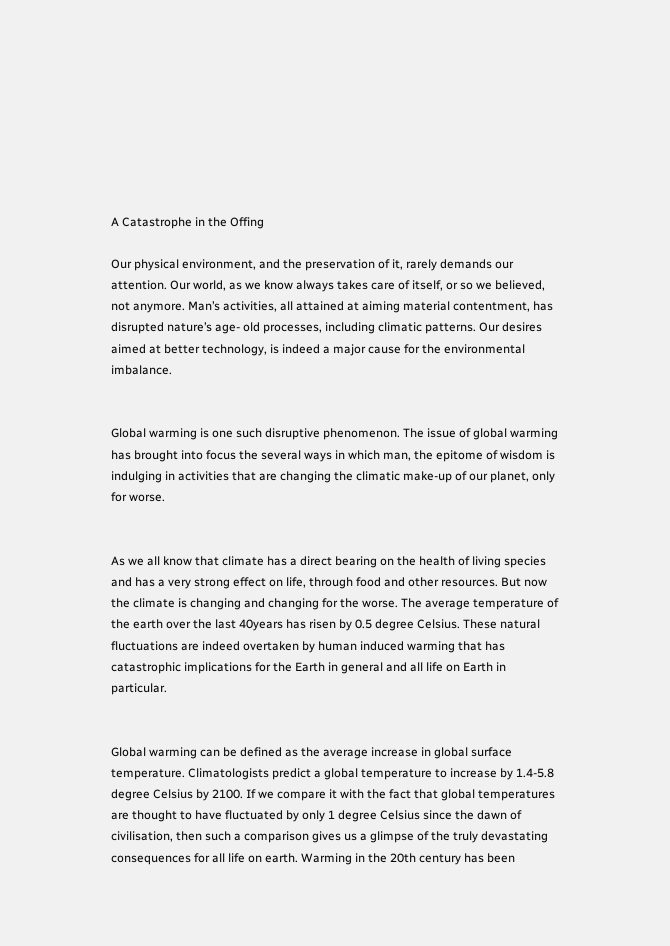A Catastrophe in the Offing

Our physical environment, and the preservation of it, rarely demands our attention. Our world, as we know always takes care of itself, or so we believed, not anymore. Man’s activities, all attained at aiming material contentment, has disrupted nature’s age- old processes, including climatic patterns. Our desires aimed at better technology, is indeed a major cause for the environmental imbalance.


Global warming is one such disruptive phenomenon. The issue of global warming has brought into focus the several ways in which man, the epitome of wisdom is indulging in activities that are changing the climatic make-up of our planet, only for worse.


As we all know that climate has a direct bearing on the health of living species and has a very strong effect on life, through food and other resources. But now the climate is changing and changing for the worse. The average temperature of the earth over the last 40years has risen by 0.5 degree Celsius. These natural fluctuations are indeed overtaken by human induced warming that has catastrophic implications for the Earth in general and all life on Earth in particular.


Global warming can be defined as the average increase in global surface temperature. Climatologists predict a global temperature to increase by 1.4-5.8 degree Celsius by 2100. If we compare it with the fact that global temperatures are thought to have fluctuated by only 1 degree Celsius since the dawn of civilisation, then such a comparison gives us a glimpse of the truly devastating consequences for all life on earth. Warming in the 20th century has been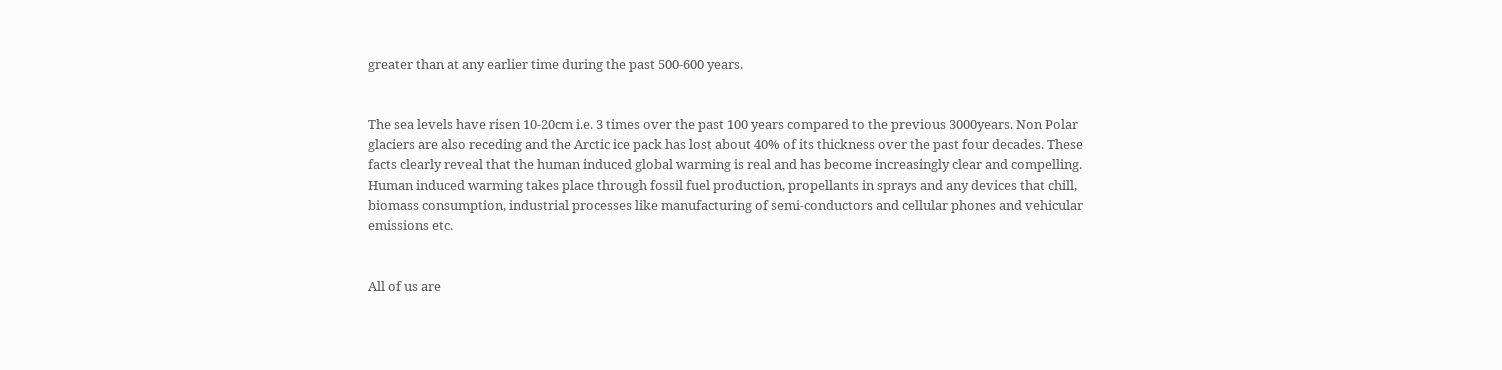greater than at any earlier time during the past 500-600 years.


The sea levels have risen 10-20cm i.e. 3 times over the past 100 years compared to the previous 3000years. Non Polar glaciers are also receding and the Arctic ice pack has lost about 40% of its thickness over the past four decades. These facts clearly reveal that the human induced global warming is real and has become increasingly clear and compelling. Human induced warming takes place through fossil fuel production, propellants in sprays and any devices that chill, biomass consumption, industrial processes like manufacturing of semi-conductors and cellular phones and vehicular emissions etc.


All of us are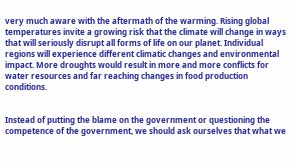very much aware with the aftermath of the warming. Rising global temperatures invite a growing risk that the climate will change in ways that will seriously disrupt all forms of life on our planet. Individual regions will experience different climatic changes and environmental impact. More droughts would result in more and more conflicts for water resources and far reaching changes in food production conditions.


Instead of putting the blame on the government or questioning the competence of the government, we should ask ourselves that what we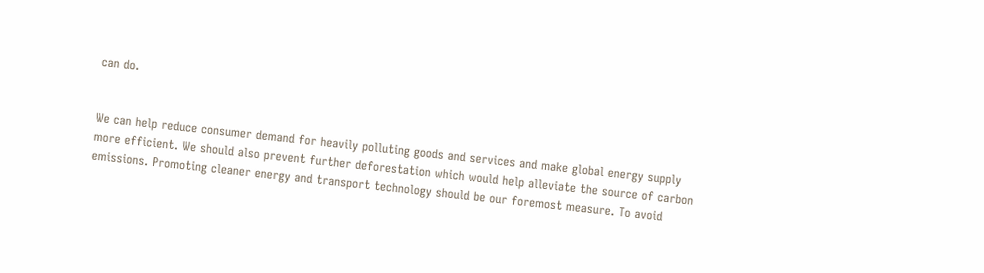can do.


We can help reduce consumer demand for heavily polluting goods and services and make global energy supply more efficient. We should also prevent further deforestation which would help alleviate the source of carbon emissions. Promoting cleaner energy and transport technology should be our foremost measure. To avoid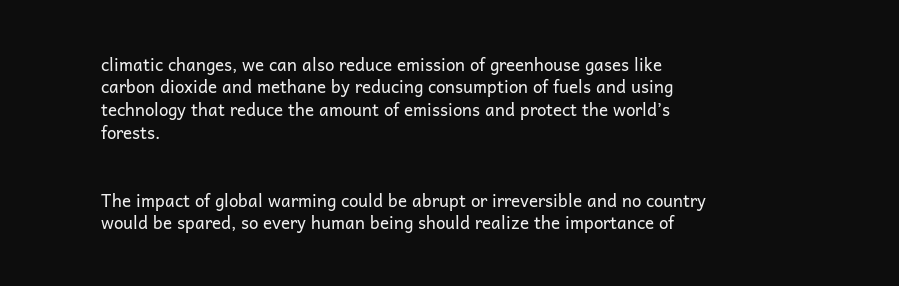climatic changes, we can also reduce emission of greenhouse gases like carbon dioxide and methane by reducing consumption of fuels and using technology that reduce the amount of emissions and protect the world’s forests.


The impact of global warming could be abrupt or irreversible and no country would be spared, so every human being should realize the importance of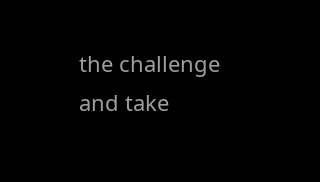the challenge and take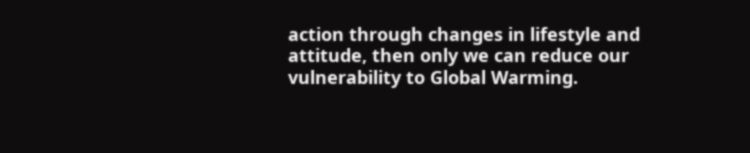action through changes in lifestyle and attitude, then only we can reduce our vulnerability to Global Warming.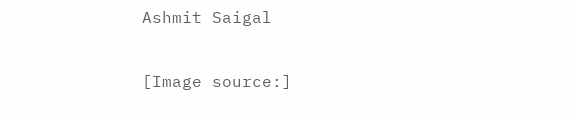Ashmit Saigal

[Image source:]